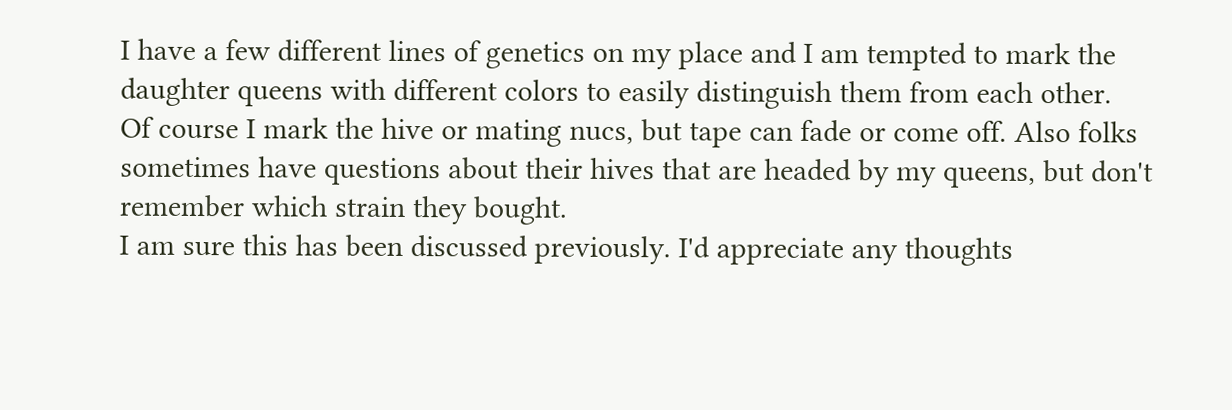I have a few different lines of genetics on my place and I am tempted to mark the daughter queens with different colors to easily distinguish them from each other.
Of course I mark the hive or mating nucs, but tape can fade or come off. Also folks sometimes have questions about their hives that are headed by my queens, but don't remember which strain they bought.
I am sure this has been discussed previously. I'd appreciate any thoughts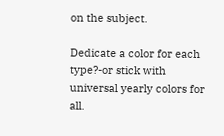on the subject.

Dedicate a color for each type?-or stick with universal yearly colors for all.